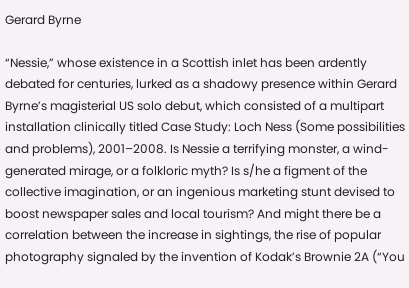Gerard Byrne

“Nessie,” whose existence in a Scottish inlet has been ardently debated for centuries, lurked as a shadowy presence within Gerard Byrne’s magisterial US solo debut, which consisted of a multipart installation clinically titled Case Study: Loch Ness (Some possibilities and problems), 2001–2008. Is Nessie a terrifying monster, a wind-generated mirage, or a folkloric myth? Is s/he a figment of the collective imagination, or an ingenious marketing stunt devised to boost newspaper sales and local tourism? And might there be a correlation between the increase in sightings, the rise of popular photography signaled by the invention of Kodak’s Brownie 2A (“You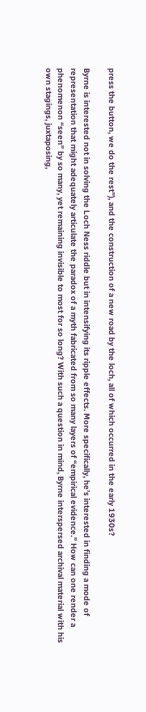press the button, we do the rest”), and the construction of a new road by the loch, all of which occurred in the early 1930s?

Byrne is interested not in solving the Loch Ness riddle but in intensifying its ripple effects. More specifically, he’s interested in finding a mode of representation that might adequately articulate the paradox of a myth fabricated from so many layers of “empirical evidence.” How can one render a phenomenon “seen” by so many, yet remaining invisible to most for so long? With such a question in mind, Byrne interspersed archival material with his own stagings, juxtaposing,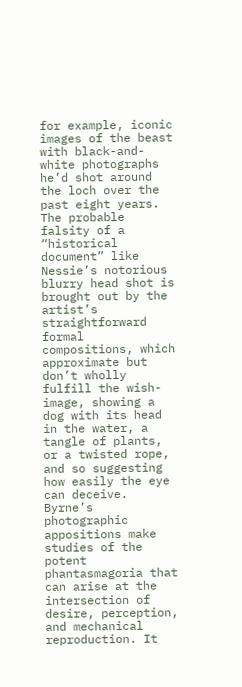for example, iconic images of the beast with black-and-white photographs he’d shot around the loch over the past eight years. The probable falsity of a “historical document” like Nessie’s notorious blurry head shot is brought out by the artist’s straightforward formal compositions, which approximate but don’t wholly fulfill the wish-image, showing a dog with its head in the water, a tangle of plants, or a twisted rope, and so suggesting how easily the eye can deceive. Byrne’s photographic appositions make studies of the potent phantasmagoria that can arise at the intersection of desire, perception, and mechanical reproduction. It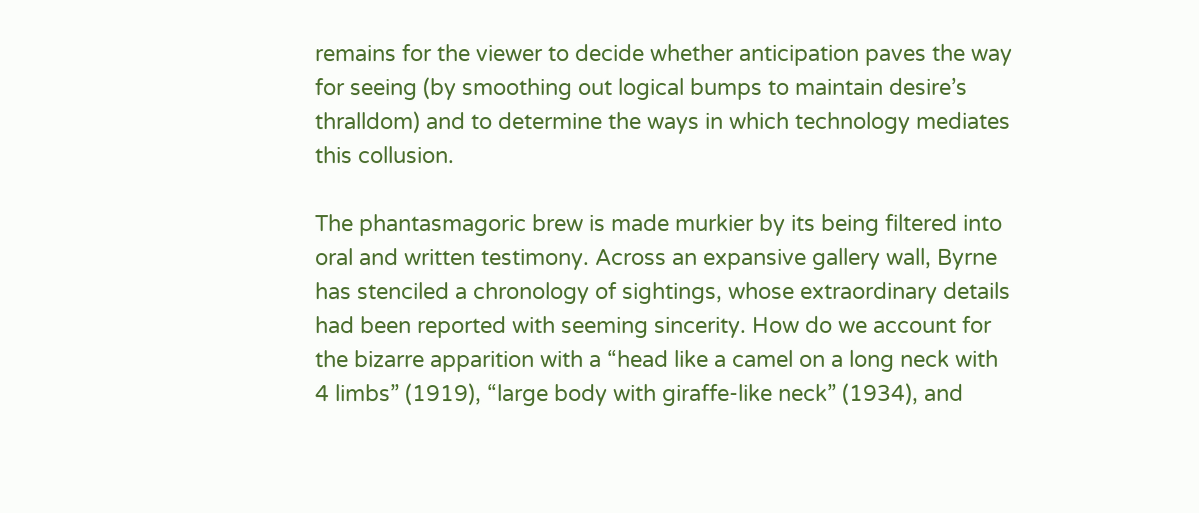remains for the viewer to decide whether anticipation paves the way for seeing (by smoothing out logical bumps to maintain desire’s thralldom) and to determine the ways in which technology mediates this collusion.

The phantasmagoric brew is made murkier by its being filtered into oral and written testimony. Across an expansive gallery wall, Byrne has stenciled a chronology of sightings, whose extraordinary details had been reported with seeming sincerity. How do we account for the bizarre apparition with a “head like a camel on a long neck with 4 limbs” (1919), “large body with giraffe-like neck” (1934), and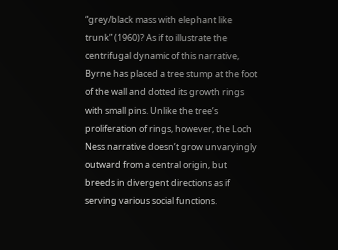“grey/black mass with elephant like trunk” (1960)? As if to illustrate the centrifugal dynamic of this narrative, Byrne has placed a tree stump at the foot of the wall and dotted its growth rings with small pins. Unlike the tree’s proliferation of rings, however, the Loch Ness narrative doesn’t grow unvaryingly outward from a central origin, but breeds in divergent directions as if serving various social functions.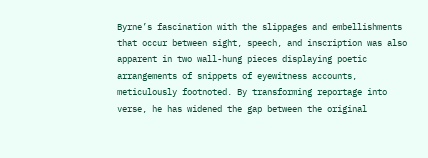Byrne’s fascination with the slippages and embellishments that occur between sight, speech, and inscription was also apparent in two wall-hung pieces displaying poetic arrangements of snippets of eyewitness accounts, meticulously footnoted. By transforming reportage into verse, he has widened the gap between the original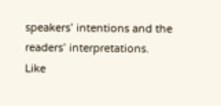speakers’ intentions and the readers’ interpretations. Like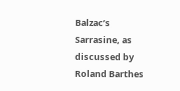Balzac’s Sarrasine, as discussed by Roland Barthes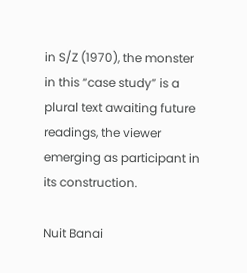in S/Z (1970), the monster in this “case study” is a plural text awaiting future readings, the viewer emerging as participant in its construction.

Nuit Banai